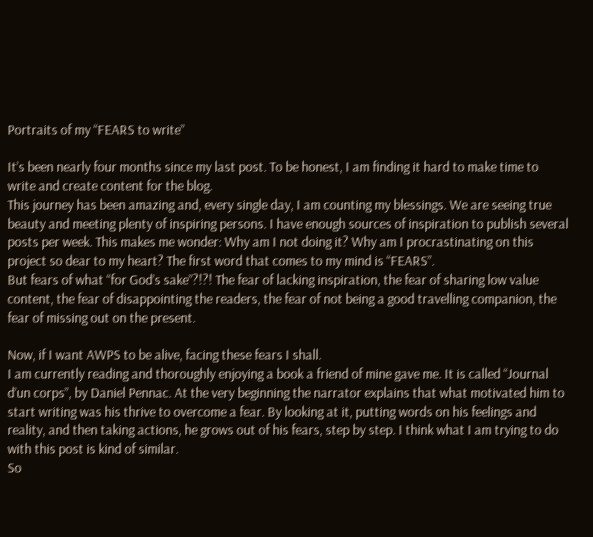Portraits of my “FEARS to write”

It’s been nearly four months since my last post. To be honest, I am finding it hard to make time to write and create content for the blog.
This journey has been amazing and, every single day, I am counting my blessings. We are seeing true beauty and meeting plenty of inspiring persons. I have enough sources of inspiration to publish several posts per week. This makes me wonder: Why am I not doing it? Why am I procrastinating on this project so dear to my heart? The first word that comes to my mind is “FEARS”.
But fears of what “for God’s sake”?!?! The fear of lacking inspiration, the fear of sharing low value content, the fear of disappointing the readers, the fear of not being a good travelling companion, the fear of missing out on the present.

Now, if I want AWPS to be alive, facing these fears I shall.
I am currently reading and thoroughly enjoying a book a friend of mine gave me. It is called “Journal d’un corps”, by Daniel Pennac. At the very beginning the narrator explains that what motivated him to start writing was his thrive to overcome a fear. By looking at it, putting words on his feelings and reality, and then taking actions, he grows out of his fears, step by step. I think what I am trying to do with this post is kind of similar.
So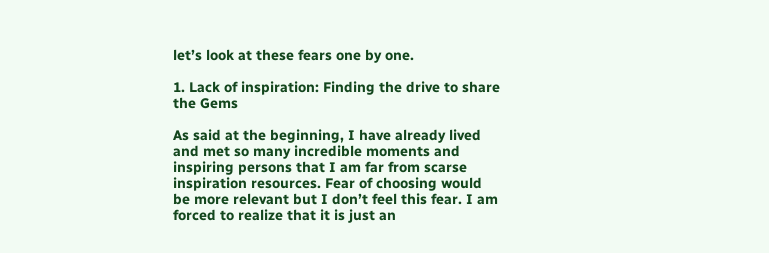let’s look at these fears one by one.

1. Lack of inspiration: Finding the drive to share the Gems

As said at the beginning, I have already lived and met so many incredible moments and inspiring persons that I am far from scarse inspiration resources. Fear of choosing would be more relevant but I don’t feel this fear. I am forced to realize that it is just an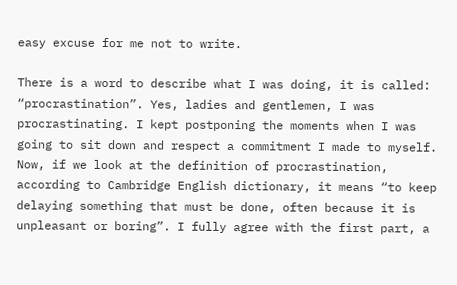easy excuse for me not to write.

There is a word to describe what I was doing, it is called: “procrastination”. Yes, ladies and gentlemen, I was procrastinating. I kept postponing the moments when I was going to sit down and respect a commitment I made to myself. Now, if we look at the definition of procrastination, according to Cambridge English dictionary, it means “to keep delaying something that must be done, often because it is unpleasant or boring”. I fully agree with the first part, a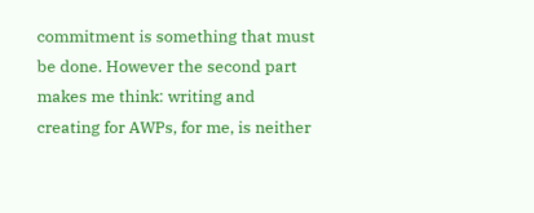commitment is something that must be done. However the second part makes me think: writing and creating for AWPs, for me, is neither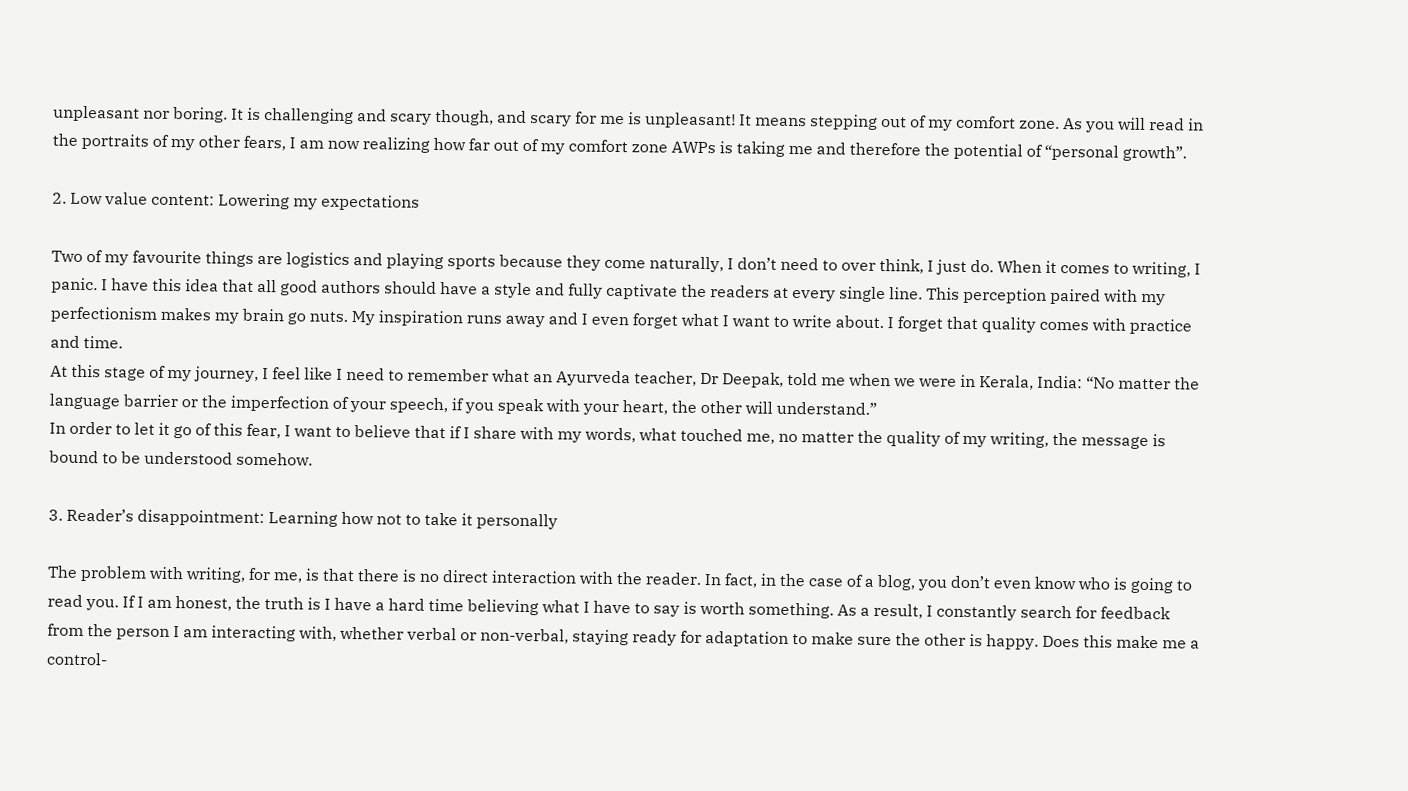unpleasant nor boring. It is challenging and scary though, and scary for me is unpleasant! It means stepping out of my comfort zone. As you will read in the portraits of my other fears, I am now realizing how far out of my comfort zone AWPs is taking me and therefore the potential of “personal growth”.

2. Low value content: Lowering my expectations

Two of my favourite things are logistics and playing sports because they come naturally, I don’t need to over think, I just do. When it comes to writing, I panic. I have this idea that all good authors should have a style and fully captivate the readers at every single line. This perception paired with my perfectionism makes my brain go nuts. My inspiration runs away and I even forget what I want to write about. I forget that quality comes with practice and time.
At this stage of my journey, I feel like I need to remember what an Ayurveda teacher, Dr Deepak, told me when we were in Kerala, India: “No matter the language barrier or the imperfection of your speech, if you speak with your heart, the other will understand.”
In order to let it go of this fear, I want to believe that if I share with my words, what touched me, no matter the quality of my writing, the message is bound to be understood somehow.

3. Reader’s disappointment: Learning how not to take it personally

The problem with writing, for me, is that there is no direct interaction with the reader. In fact, in the case of a blog, you don’t even know who is going to read you. If I am honest, the truth is I have a hard time believing what I have to say is worth something. As a result, I constantly search for feedback from the person I am interacting with, whether verbal or non-verbal, staying ready for adaptation to make sure the other is happy. Does this make me a control-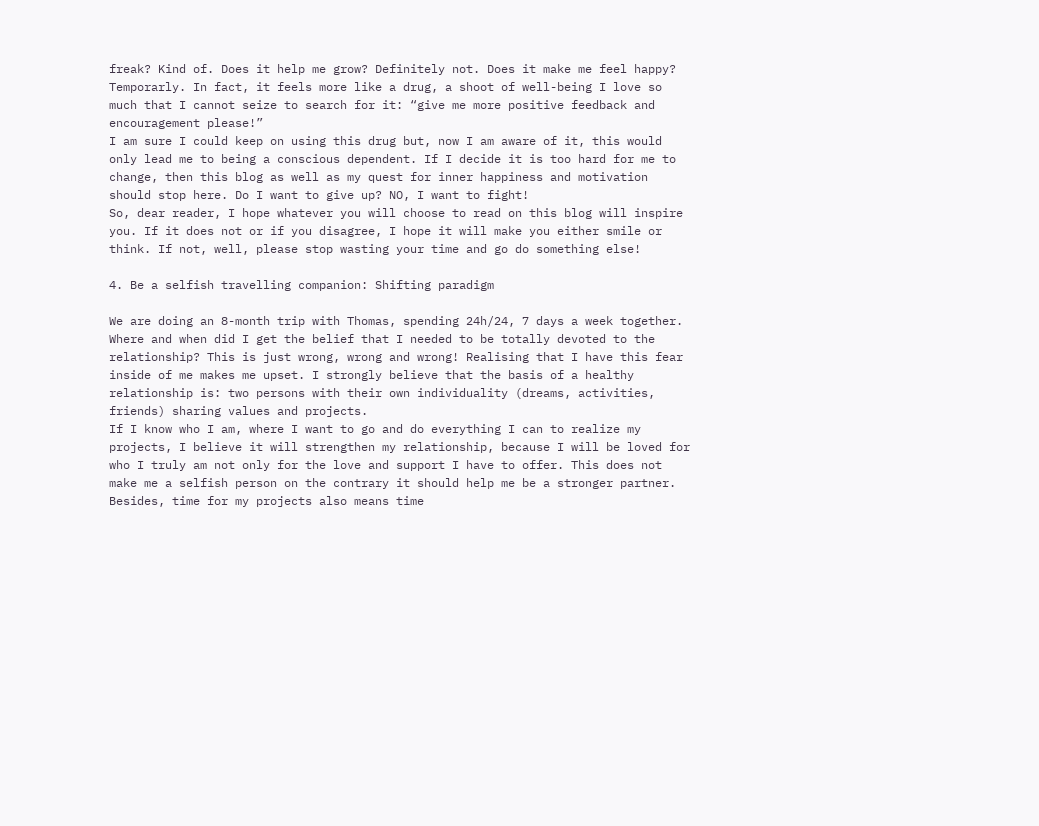freak? Kind of. Does it help me grow? Definitely not. Does it make me feel happy? Temporarly. In fact, it feels more like a drug, a shoot of well-being I love so much that I cannot seize to search for it: “give me more positive feedback and encouragement please!”
I am sure I could keep on using this drug but, now I am aware of it, this would only lead me to being a conscious dependent. If I decide it is too hard for me to change, then this blog as well as my quest for inner happiness and motivation should stop here. Do I want to give up? NO, I want to fight!
So, dear reader, I hope whatever you will choose to read on this blog will inspire you. If it does not or if you disagree, I hope it will make you either smile or think. If not, well, please stop wasting your time and go do something else!

4. Be a selfish travelling companion: Shifting paradigm

We are doing an 8-month trip with Thomas, spending 24h/24, 7 days a week together. Where and when did I get the belief that I needed to be totally devoted to the relationship? This is just wrong, wrong and wrong! Realising that I have this fear inside of me makes me upset. I strongly believe that the basis of a healthy relationship is: two persons with their own individuality (dreams, activities, friends) sharing values and projects.
If I know who I am, where I want to go and do everything I can to realize my projects, I believe it will strengthen my relationship, because I will be loved for who I truly am not only for the love and support I have to offer. This does not make me a selfish person on the contrary it should help me be a stronger partner. Besides, time for my projects also means time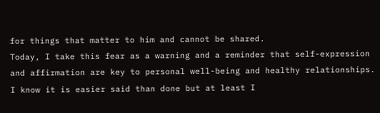for things that matter to him and cannot be shared.
Today, I take this fear as a warning and a reminder that self-expression and affirmation are key to personal well-being and healthy relationships. I know it is easier said than done but at least I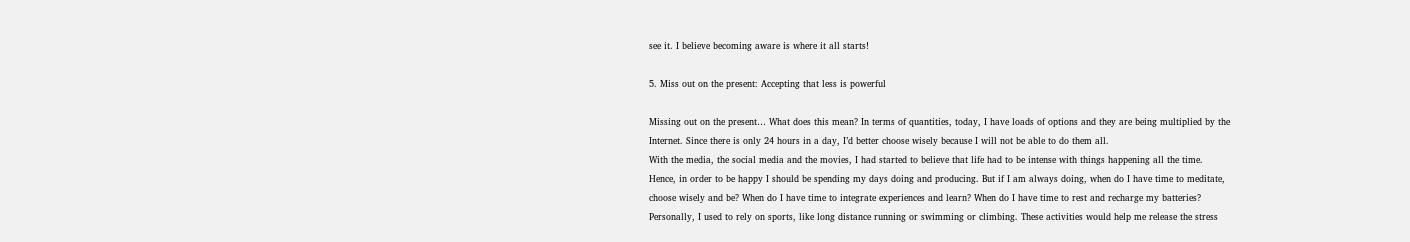see it. I believe becoming aware is where it all starts!

5. Miss out on the present: Accepting that less is powerful

Missing out on the present… What does this mean? In terms of quantities, today, I have loads of options and they are being multiplied by the Internet. Since there is only 24 hours in a day, I’d better choose wisely because I will not be able to do them all.
With the media, the social media and the movies, I had started to believe that life had to be intense with things happening all the time. Hence, in order to be happy I should be spending my days doing and producing. But if I am always doing, when do I have time to meditate, choose wisely and be? When do I have time to integrate experiences and learn? When do I have time to rest and recharge my batteries? Personally, I used to rely on sports, like long distance running or swimming or climbing. These activities would help me release the stress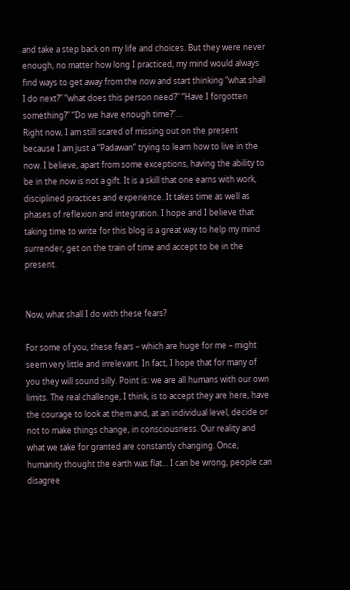and take a step back on my life and choices. But they were never enough, no matter how long I practiced, my mind would always find ways to get away from the now and start thinking “what shall I do next?” “what does this person need?” “Have I forgotten something?” “Do we have enough time?”…
Right now, I am still scared of missing out on the present because I am just a “Padawan” trying to learn how to live in the now. I believe, apart from some exceptions, having the ability to be in the now is not a gift. It is a skill that one earns with work, disciplined practices and experience. It takes time as well as phases of reflexion and integration. I hope and I believe that taking time to write for this blog is a great way to help my mind surrender, get on the train of time and accept to be in the present.


Now, what shall I do with these fears?

For some of you, these fears – which are huge for me – might seem very little and irrelevant. In fact, I hope that for many of you they will sound silly. Point is: we are all humans with our own limits. The real challenge, I think, is to accept they are here, have the courage to look at them and, at an individual level, decide or not to make things change, in consciousness. Our reality and what we take for granted are constantly changing. Once, humanity thought the earth was flat… I can be wrong, people can disagree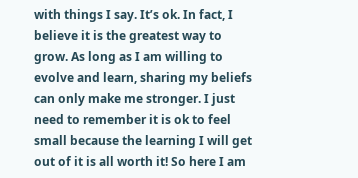with things I say. It’s ok. In fact, I believe it is the greatest way to grow. As long as I am willing to evolve and learn, sharing my beliefs can only make me stronger. I just need to remember it is ok to feel small because the learning I will get out of it is all worth it! So here I am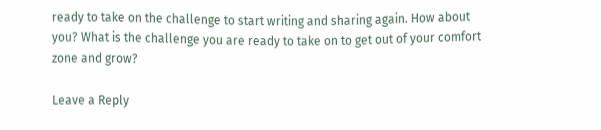ready to take on the challenge to start writing and sharing again. How about you? What is the challenge you are ready to take on to get out of your comfort zone and grow?

Leave a Reply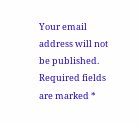Your email address will not be published. Required fields are marked *